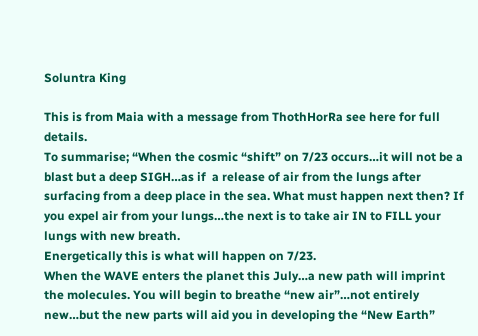Soluntra King

This is from Maia with a message from ThothHorRa see here for full details.
To summarise; “When the cosmic “shift” on 7/23 occurs…it will not be a blast but a deep SIGH…as if  a release of air from the lungs after surfacing from a deep place in the sea. What must happen next then? If you expel air from your lungs…the next is to take air IN to FILL your lungs with new breath.
Energetically this is what will happen on 7/23.
When the WAVE enters the planet this July…a new path will imprint the molecules. You will begin to breathe “new air”…not entirely new…but the new parts will aid you in developing the “New Earth”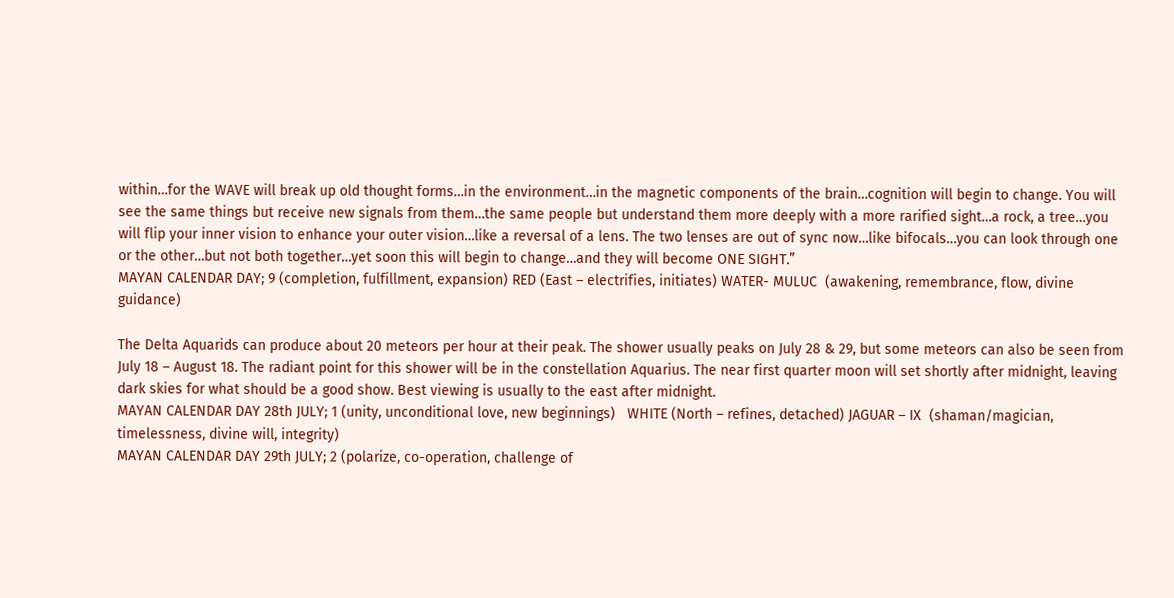within…for the WAVE will break up old thought forms…in the environment…in the magnetic components of the brain…cognition will begin to change. You will see the same things but receive new signals from them…the same people but understand them more deeply with a more rarified sight…a rock, a tree…you will flip your inner vision to enhance your outer vision…like a reversal of a lens. The two lenses are out of sync now…like bifocals…you can look through one or the other…but not both together…yet soon this will begin to change…and they will become ONE SIGHT.”
MAYAN CALENDAR DAY; 9 (completion, fulfillment, expansion) RED (East – electrifies, initiates) WATER- MULUC  (awakening, remembrance, flow, divine guidance)

The Delta Aquarids can produce about 20 meteors per hour at their peak. The shower usually peaks on July 28 & 29, but some meteors can also be seen from July 18 – August 18. The radiant point for this shower will be in the constellation Aquarius. The near first quarter moon will set shortly after midnight, leaving dark skies for what should be a good show. Best viewing is usually to the east after midnight.
MAYAN CALENDAR DAY 28th JULY; 1 (unity, unconditional love, new beginnings)   WHITE (North – refines, detached) JAGUAR – IX  (shaman/magician, timelessness, divine will, integrity)
MAYAN CALENDAR DAY 29th JULY; 2 (polarize, co-operation, challenge of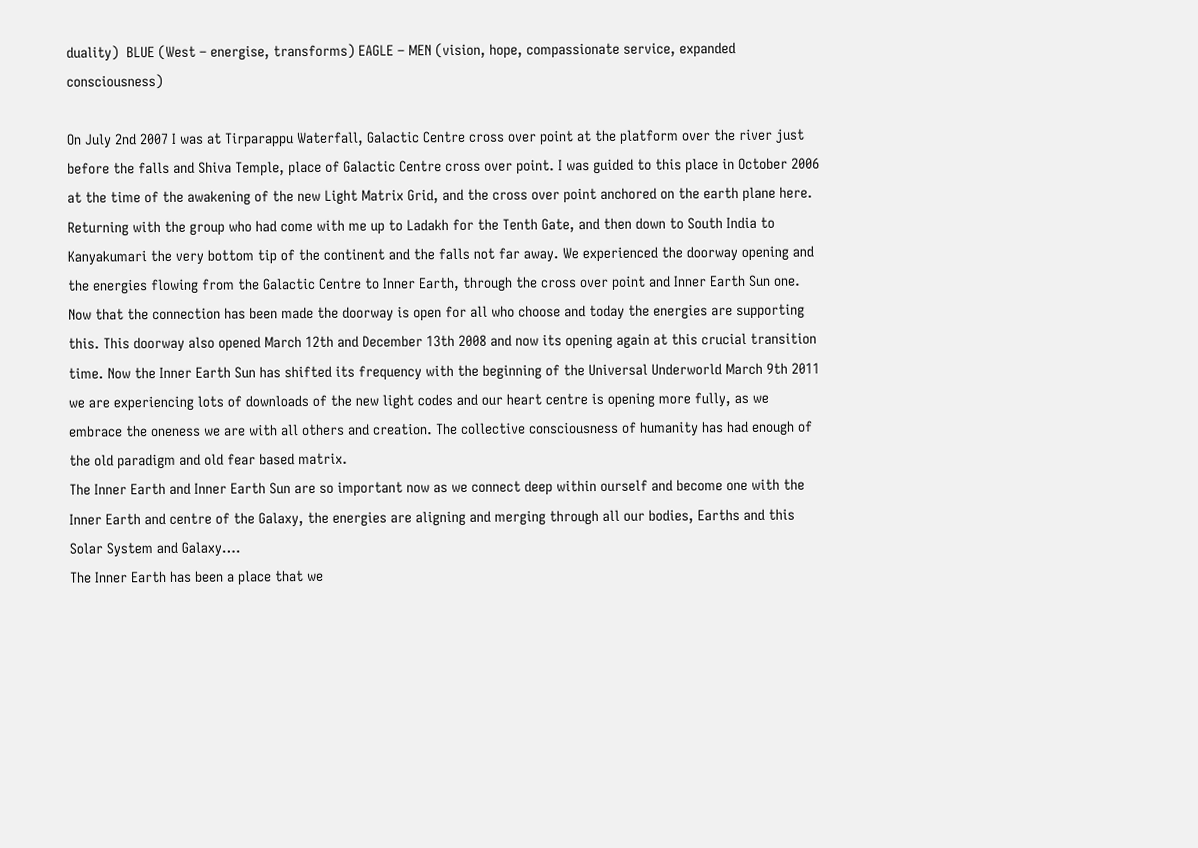duality)  BLUE (West – energise, transforms) EAGLE – MEN (vision, hope, compassionate service, expanded consciousness)

On July 2nd 2007 I was at Tirparappu Waterfall, Galactic Centre cross over point at the platform over the river just before the falls and Shiva Temple, place of Galactic Centre cross over point. I was guided to this place in October 2006 at the time of the awakening of the new Light Matrix Grid, and the cross over point anchored on the earth plane here. Returning with the group who had come with me up to Ladakh for the Tenth Gate, and then down to South India to Kanyakumari the very bottom tip of the continent and the falls not far away. We experienced the doorway opening and the energies flowing from the Galactic Centre to Inner Earth, through the cross over point and Inner Earth Sun one. Now that the connection has been made the doorway is open for all who choose and today the energies are supporting this. This doorway also opened March 12th and December 13th 2008 and now its opening again at this crucial transition time. Now the Inner Earth Sun has shifted its frequency with the beginning of the Universal Underworld March 9th 2011 we are experiencing lots of downloads of the new light codes and our heart centre is opening more fully, as we embrace the oneness we are with all others and creation. The collective consciousness of humanity has had enough of the old paradigm and old fear based matrix.
The Inner Earth and Inner Earth Sun are so important now as we connect deep within ourself and become one with the Inner Earth and centre of the Galaxy, the energies are aligning and merging through all our bodies, Earths and this Solar System and Galaxy….
The Inner Earth has been a place that we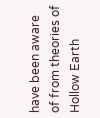have been aware of from theories of Hollow Earth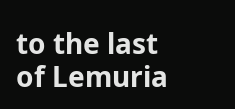to the last of Lemuria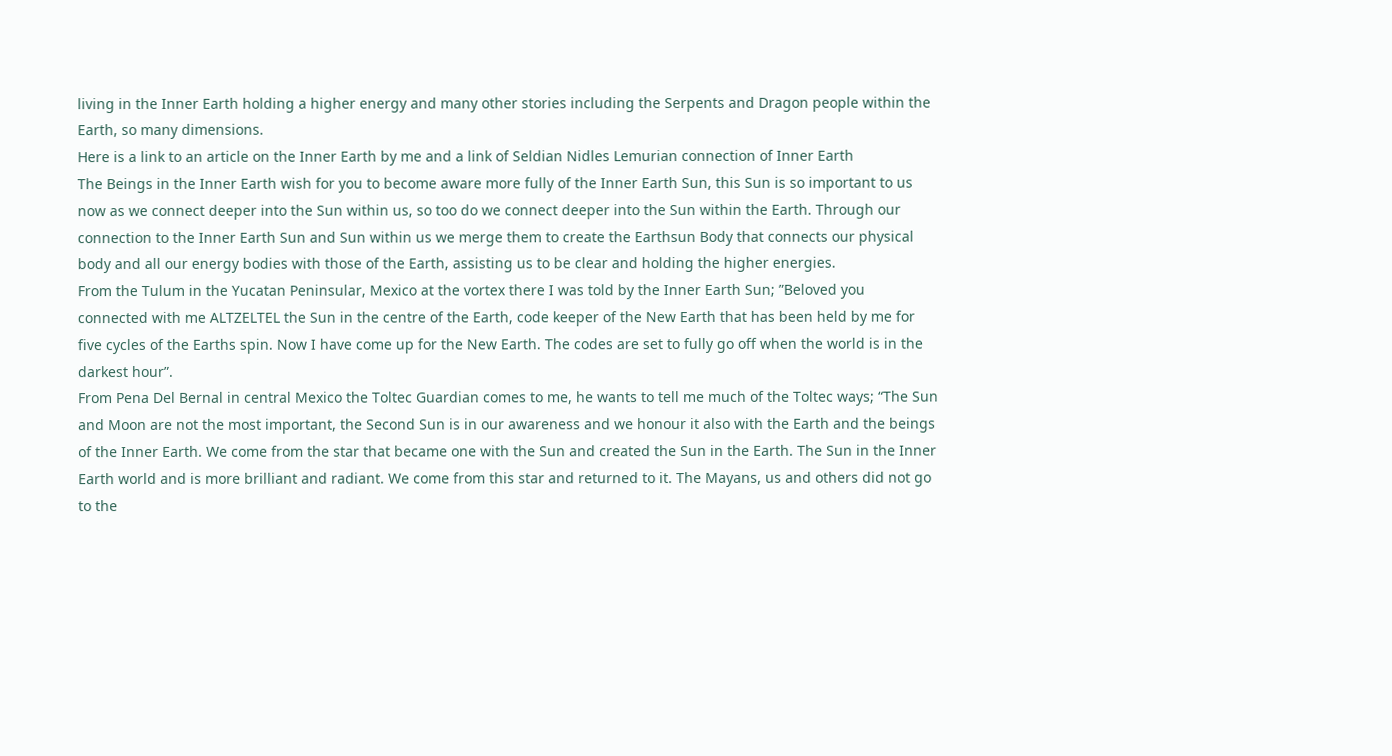living in the Inner Earth holding a higher energy and many other stories including the Serpents and Dragon people within the Earth, so many dimensions.
Here is a link to an article on the Inner Earth by me and a link of Seldian Nidles Lemurian connection of Inner Earth
The Beings in the Inner Earth wish for you to become aware more fully of the Inner Earth Sun, this Sun is so important to us now as we connect deeper into the Sun within us, so too do we connect deeper into the Sun within the Earth. Through our connection to the Inner Earth Sun and Sun within us we merge them to create the Earthsun Body that connects our physical body and all our energy bodies with those of the Earth, assisting us to be clear and holding the higher energies.
From the Tulum in the Yucatan Peninsular, Mexico at the vortex there I was told by the Inner Earth Sun; ”Beloved you connected with me ALTZELTEL the Sun in the centre of the Earth, code keeper of the New Earth that has been held by me for five cycles of the Earths spin. Now I have come up for the New Earth. The codes are set to fully go off when the world is in the darkest hour”.
From Pena Del Bernal in central Mexico the Toltec Guardian comes to me, he wants to tell me much of the Toltec ways; “The Sun and Moon are not the most important, the Second Sun is in our awareness and we honour it also with the Earth and the beings of the Inner Earth. We come from the star that became one with the Sun and created the Sun in the Earth. The Sun in the Inner Earth world and is more brilliant and radiant. We come from this star and returned to it. The Mayans, us and others did not go to the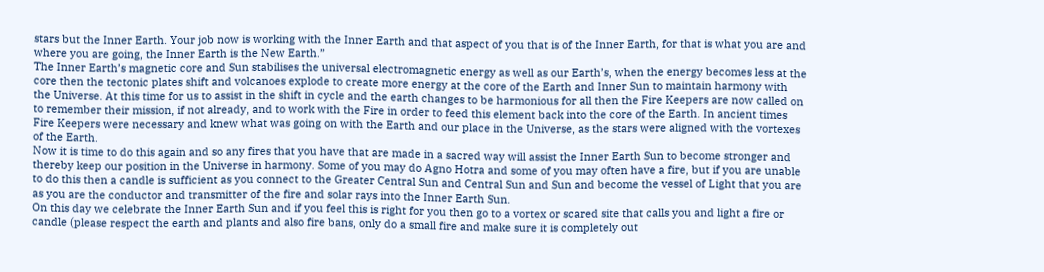stars but the Inner Earth. Your job now is working with the Inner Earth and that aspect of you that is of the Inner Earth, for that is what you are and where you are going, the Inner Earth is the New Earth.”
The Inner Earth’s magnetic core and Sun stabilises the universal electromagnetic energy as well as our Earth’s, when the energy becomes less at the core then the tectonic plates shift and volcanoes explode to create more energy at the core of the Earth and Inner Sun to maintain harmony with the Universe. At this time for us to assist in the shift in cycle and the earth changes to be harmonious for all then the Fire Keepers are now called on to remember their mission, if not already, and to work with the Fire in order to feed this element back into the core of the Earth. In ancient times Fire Keepers were necessary and knew what was going on with the Earth and our place in the Universe, as the stars were aligned with the vortexes of the Earth.
Now it is time to do this again and so any fires that you have that are made in a sacred way will assist the Inner Earth Sun to become stronger and thereby keep our position in the Universe in harmony. Some of you may do Agno Hotra and some of you may often have a fire, but if you are unable to do this then a candle is sufficient as you connect to the Greater Central Sun and Central Sun and Sun and become the vessel of Light that you are as you are the conductor and transmitter of the fire and solar rays into the Inner Earth Sun.
On this day we celebrate the Inner Earth Sun and if you feel this is right for you then go to a vortex or scared site that calls you and light a fire or candle (please respect the earth and plants and also fire bans, only do a small fire and make sure it is completely out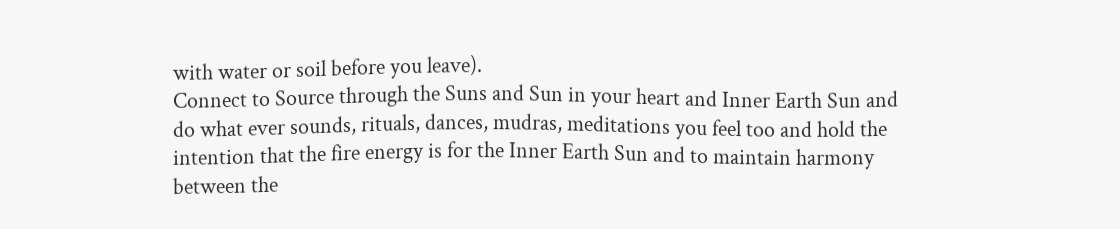with water or soil before you leave).
Connect to Source through the Suns and Sun in your heart and Inner Earth Sun and do what ever sounds, rituals, dances, mudras, meditations you feel too and hold the intention that the fire energy is for the Inner Earth Sun and to maintain harmony between the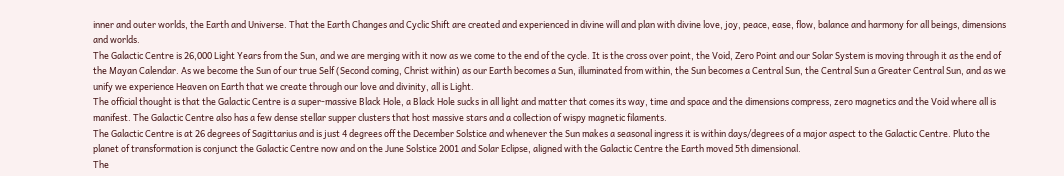inner and outer worlds, the Earth and Universe. That the Earth Changes and Cyclic Shift are created and experienced in divine will and plan with divine love, joy, peace, ease, flow, balance and harmony for all beings, dimensions and worlds.
The Galactic Centre is 26,000 Light Years from the Sun, and we are merging with it now as we come to the end of the cycle. It is the cross over point, the Void, Zero Point and our Solar System is moving through it as the end of the Mayan Calendar. As we become the Sun of our true Self (Second coming, Christ within) as our Earth becomes a Sun, illuminated from within, the Sun becomes a Central Sun, the Central Sun a Greater Central Sun, and as we unify we experience Heaven on Earth that we create through our love and divinity, all is Light.
The official thought is that the Galactic Centre is a super-massive Black Hole, a Black Hole sucks in all light and matter that comes its way, time and space and the dimensions compress, zero magnetics and the Void where all is manifest. The Galactic Centre also has a few dense stellar supper clusters that host massive stars and a collection of wispy magnetic filaments.
The Galactic Centre is at 26 degrees of Sagittarius and is just 4 degrees off the December Solstice and whenever the Sun makes a seasonal ingress it is within days/degrees of a major aspect to the Galactic Centre. Pluto the planet of transformation is conjunct the Galactic Centre now and on the June Solstice 2001 and Solar Eclipse, aligned with the Galactic Centre the Earth moved 5th dimensional.
The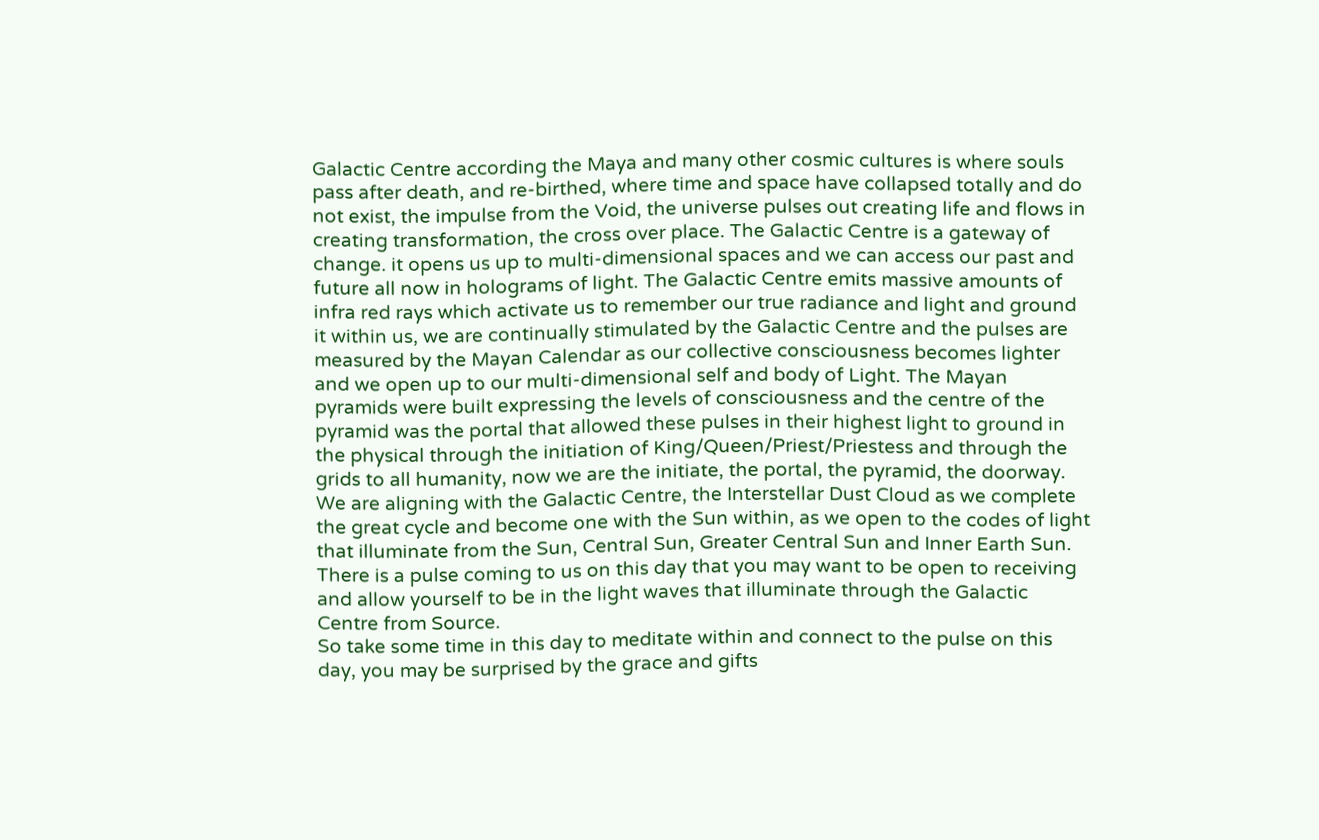Galactic Centre according the Maya and many other cosmic cultures is where souls pass after death, and re-birthed, where time and space have collapsed totally and do not exist, the impulse from the Void, the universe pulses out creating life and flows in creating transformation, the cross over place. The Galactic Centre is a gateway of change. it opens us up to multi-dimensional spaces and we can access our past and future all now in holograms of light. The Galactic Centre emits massive amounts of infra red rays which activate us to remember our true radiance and light and ground it within us, we are continually stimulated by the Galactic Centre and the pulses are measured by the Mayan Calendar as our collective consciousness becomes lighter and we open up to our multi-dimensional self and body of Light. The Mayan pyramids were built expressing the levels of consciousness and the centre of the pyramid was the portal that allowed these pulses in their highest light to ground in the physical through the initiation of King/Queen/Priest/Priestess and through the grids to all humanity, now we are the initiate, the portal, the pyramid, the doorway.
We are aligning with the Galactic Centre, the Interstellar Dust Cloud as we complete the great cycle and become one with the Sun within, as we open to the codes of light that illuminate from the Sun, Central Sun, Greater Central Sun and Inner Earth Sun.
There is a pulse coming to us on this day that you may want to be open to receiving and allow yourself to be in the light waves that illuminate through the Galactic Centre from Source.
So take some time in this day to meditate within and connect to the pulse on this day, you may be surprised by the grace and gifts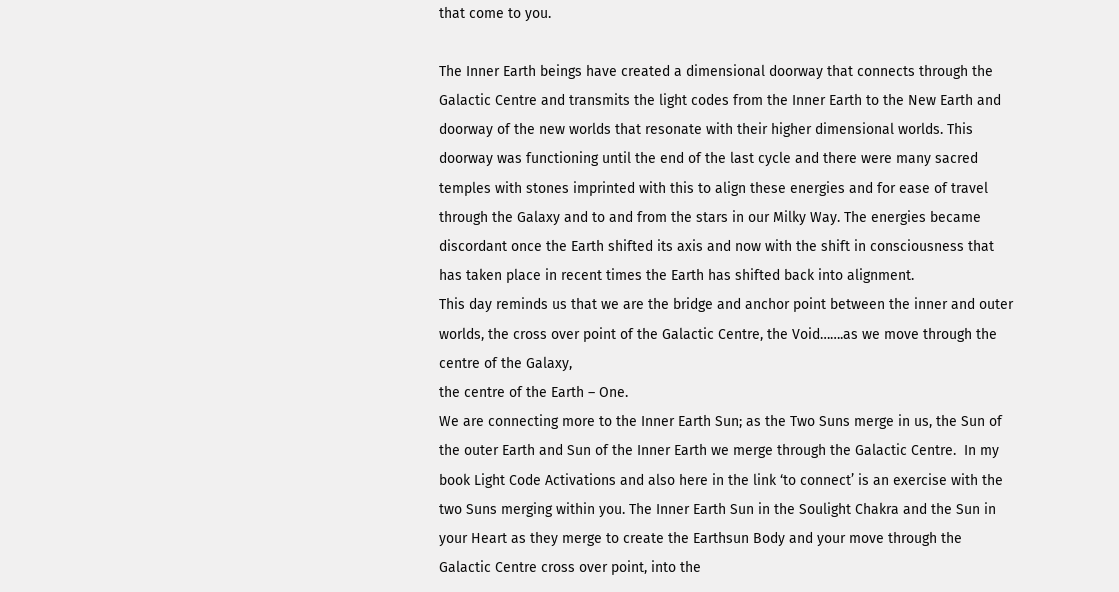that come to you.

The Inner Earth beings have created a dimensional doorway that connects through the Galactic Centre and transmits the light codes from the Inner Earth to the New Earth and doorway of the new worlds that resonate with their higher dimensional worlds. This doorway was functioning until the end of the last cycle and there were many sacred temples with stones imprinted with this to align these energies and for ease of travel through the Galaxy and to and from the stars in our Milky Way. The energies became discordant once the Earth shifted its axis and now with the shift in consciousness that has taken place in recent times the Earth has shifted back into alignment.
This day reminds us that we are the bridge and anchor point between the inner and outer worlds, the cross over point of the Galactic Centre, the Void…….as we move through the centre of the Galaxy,
the centre of the Earth – One.
We are connecting more to the Inner Earth Sun; as the Two Suns merge in us, the Sun of the outer Earth and Sun of the Inner Earth we merge through the Galactic Centre.  In my book Light Code Activations and also here in the link ‘to connect’ is an exercise with the two Suns merging within you. The Inner Earth Sun in the Soulight Chakra and the Sun in your Heart as they merge to create the Earthsun Body and your move through the Galactic Centre cross over point, into the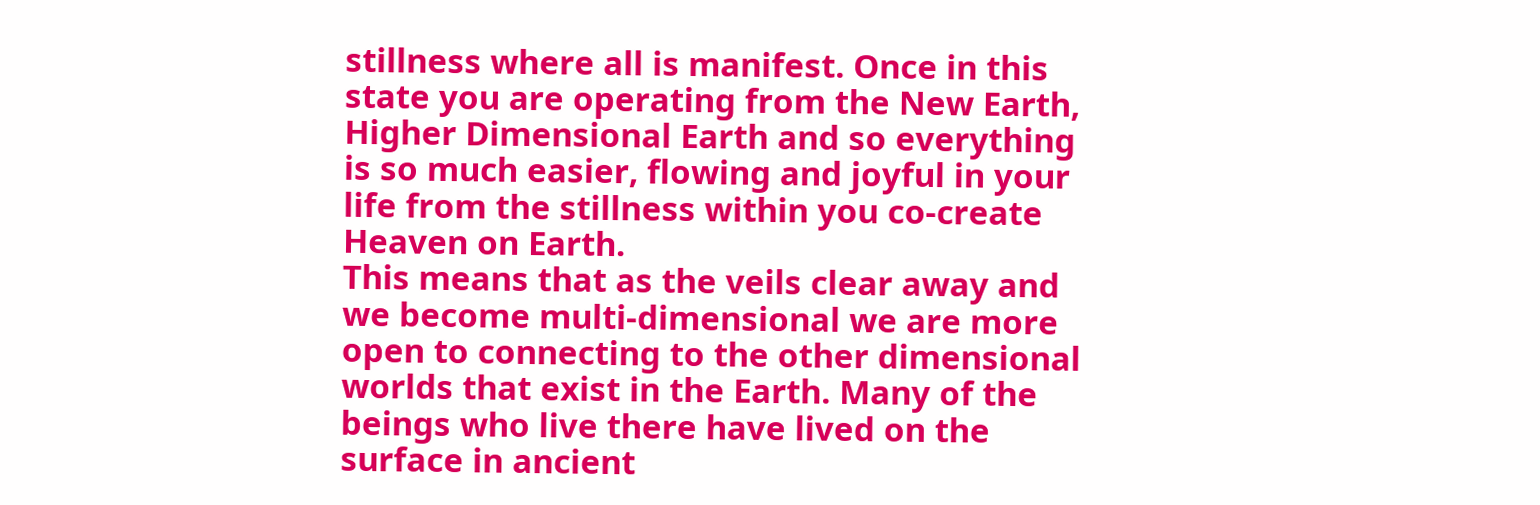stillness where all is manifest. Once in this state you are operating from the New Earth, Higher Dimensional Earth and so everything is so much easier, flowing and joyful in your life from the stillness within you co-create Heaven on Earth.
This means that as the veils clear away and we become multi-dimensional we are more open to connecting to the other dimensional worlds that exist in the Earth. Many of the beings who live there have lived on the surface in ancient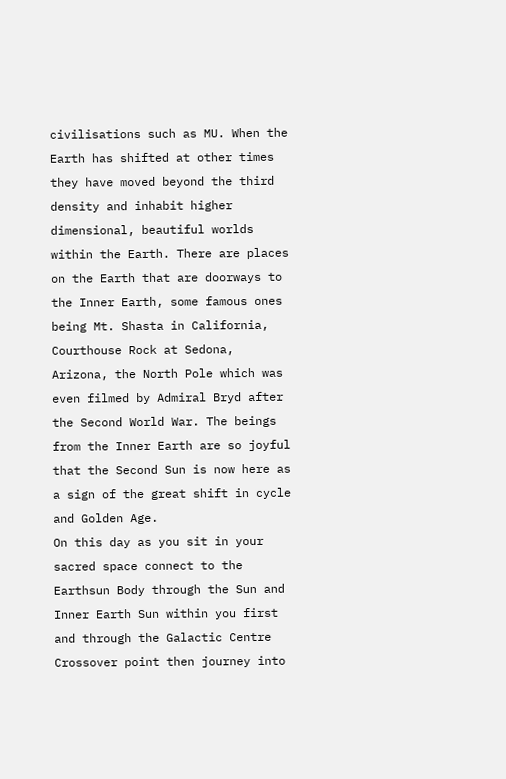civilisations such as MU. When the Earth has shifted at other times they have moved beyond the third density and inhabit higher dimensional, beautiful worlds within the Earth. There are places on the Earth that are doorways to the Inner Earth, some famous ones being Mt. Shasta in California, Courthouse Rock at Sedona, Arizona, the North Pole which was even filmed by Admiral Bryd after the Second World War. The beings from the Inner Earth are so joyful that the Second Sun is now here as a sign of the great shift in cycle and Golden Age.
On this day as you sit in your sacred space connect to the Earthsun Body through the Sun and Inner Earth Sun within you first and through the Galactic Centre Crossover point then journey into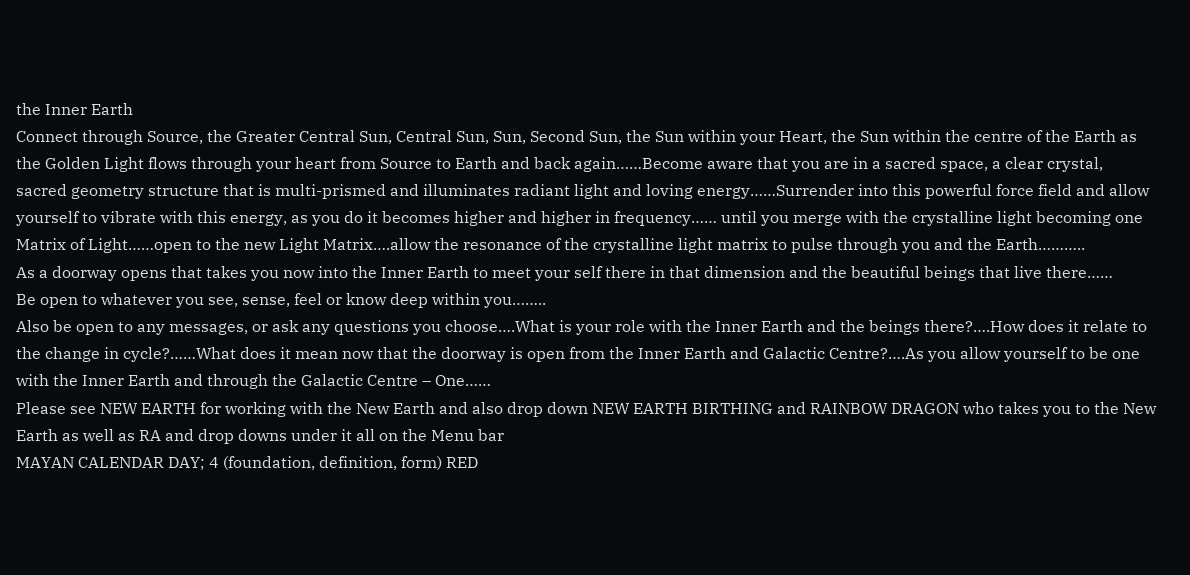the Inner Earth
Connect through Source, the Greater Central Sun, Central Sun, Sun, Second Sun, the Sun within your Heart, the Sun within the centre of the Earth as the Golden Light flows through your heart from Source to Earth and back again……Become aware that you are in a sacred space, a clear crystal, sacred geometry structure that is multi-prismed and illuminates radiant light and loving energy……Surrender into this powerful force field and allow yourself to vibrate with this energy, as you do it becomes higher and higher in frequency…… until you merge with the crystalline light becoming one Matrix of Light……open to the new Light Matrix….allow the resonance of the crystalline light matrix to pulse through you and the Earth………..
As a doorway opens that takes you now into the Inner Earth to meet your self there in that dimension and the beautiful beings that live there……
Be open to whatever you see, sense, feel or know deep within you……..
Also be open to any messages, or ask any questions you choose….What is your role with the Inner Earth and the beings there?….How does it relate to the change in cycle?……What does it mean now that the doorway is open from the Inner Earth and Galactic Centre?….As you allow yourself to be one with the Inner Earth and through the Galactic Centre – One……
Please see NEW EARTH for working with the New Earth and also drop down NEW EARTH BIRTHING and RAINBOW DRAGON who takes you to the New Earth as well as RA and drop downs under it all on the Menu bar
MAYAN CALENDAR DAY; 4 (foundation, definition, form) RED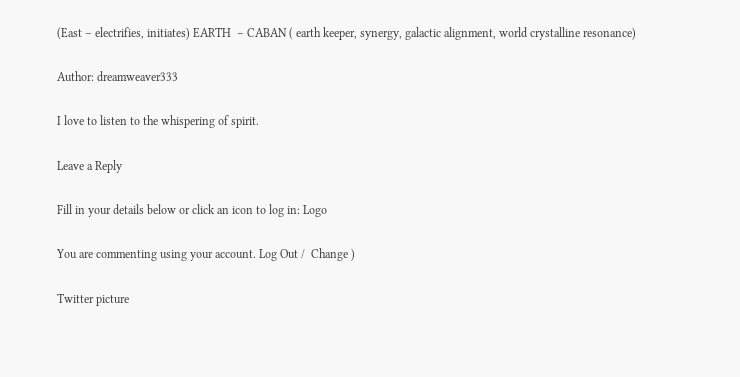(East – electrifies, initiates) EARTH  – CABAN ( earth keeper, synergy, galactic alignment, world crystalline resonance)

Author: dreamweaver333

I love to listen to the whispering of spirit.

Leave a Reply

Fill in your details below or click an icon to log in: Logo

You are commenting using your account. Log Out /  Change )

Twitter picture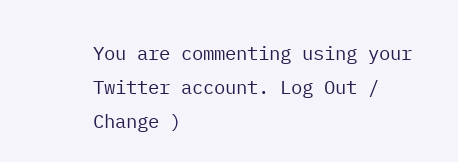You are commenting using your Twitter account. Log Out /  Change )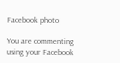Facebook photo

You are commenting using your Facebook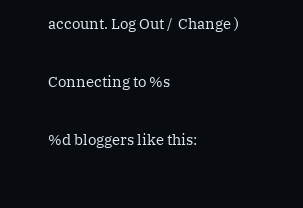account. Log Out /  Change )

Connecting to %s

%d bloggers like this: